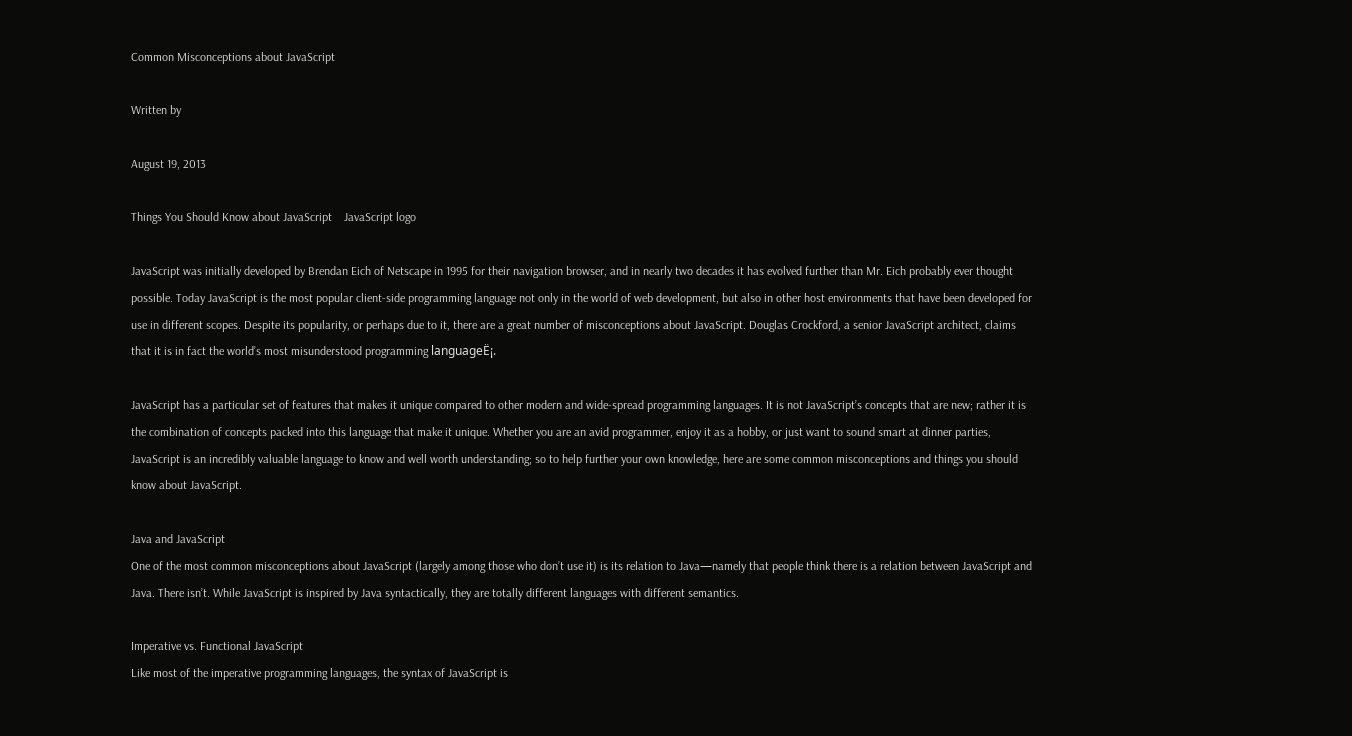Common Misconceptions about JavaScript

Written by

August 19, 2013

Things You Should Know about JavaScript    JavaScript logo

JavaScript was initially developed by Brendan Eich of Netscape in 1995 for their navigation browser, and in nearly two decades it has evolved further than Mr. Eich probably ever thought possible. Today JavaScript is the most popular client-side programming language not only in the world of web development, but also in other host environments that have been developed for use in different scopes. Despite its popularity, or perhaps due to it, there are a great number of misconceptions about JavaScript. Douglas Crockford, a senior JavaScript architect, claims that it is in fact the world’s most misunderstood programming languageË¡.

JavaScript has a particular set of features that makes it unique compared to other modern and wide-spread programming languages. It is not JavaScript’s concepts that are new; rather it is the combination of concepts packed into this language that make it unique. Whether you are an avid programmer, enjoy it as a hobby, or just want to sound smart at dinner parties, JavaScript is an incredibly valuable language to know and well worth understanding; so to help further your own knowledge, here are some common misconceptions and things you should know about JavaScript.

Java and JavaScript
One of the most common misconceptions about JavaScript (largely among those who don’t use it) is its relation to Java—namely that people think there is a relation between JavaScript and Java. There isn’t. While JavaScript is inspired by Java syntactically, they are totally different languages with different semantics.

Imperative vs. Functional JavaScript
Like most of the imperative programming languages, the syntax of JavaScript is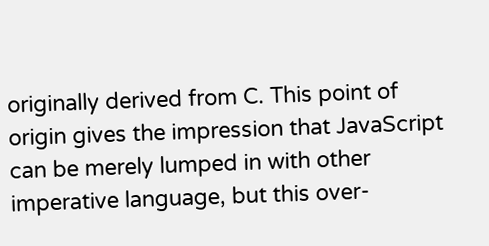originally derived from C. This point of origin gives the impression that JavaScript can be merely lumped in with other imperative language, but this over-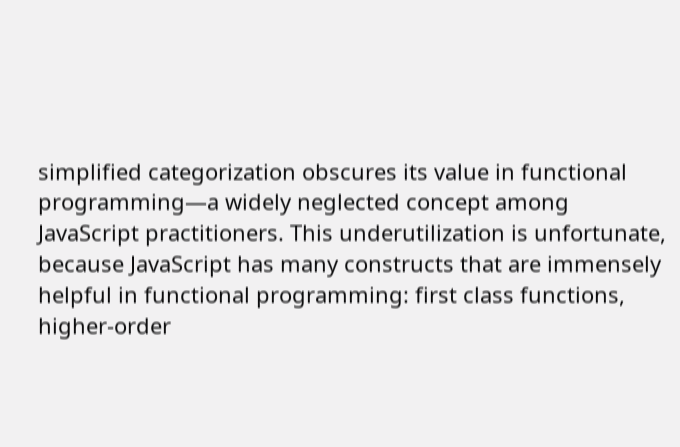simplified categorization obscures its value in functional programming—a widely neglected concept among JavaScript practitioners. This underutilization is unfortunate, because JavaScript has many constructs that are immensely helpful in functional programming: first class functions, higher-order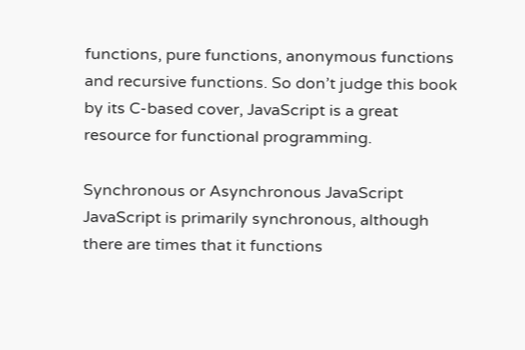functions, pure functions, anonymous functions and recursive functions. So don’t judge this book by its C-based cover, JavaScript is a great resource for functional programming.

Synchronous or Asynchronous JavaScript
JavaScript is primarily synchronous, although there are times that it functions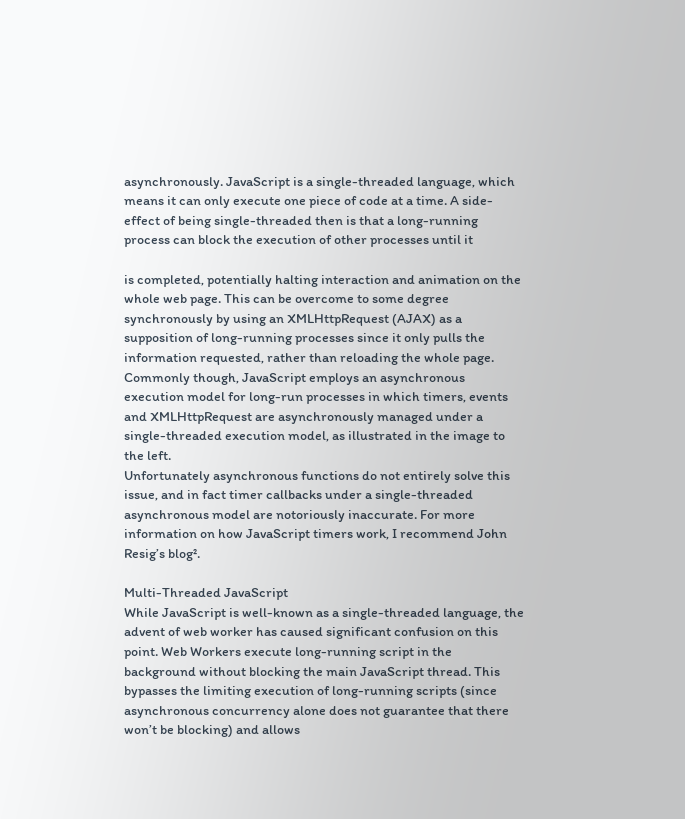asynchronously. JavaScript is a single-threaded language, which means it can only execute one piece of code at a time. A side-effect of being single-threaded then is that a long-running process can block the execution of other processes until it

is completed, potentially halting interaction and animation on the whole web page. This can be overcome to some degree synchronously by using an XMLHttpRequest (AJAX) as a supposition of long-running processes since it only pulls the information requested, rather than reloading the whole page.
Commonly though, JavaScript employs an asynchronous execution model for long-run processes in which timers, events and XMLHttpRequest are asynchronously managed under a single-threaded execution model, as illustrated in the image to the left.
Unfortunately asynchronous functions do not entirely solve this issue, and in fact timer callbacks under a single-threaded asynchronous model are notoriously inaccurate. For more information on how JavaScript timers work, I recommend John Resig’s blog².

Multi-Threaded JavaScript
While JavaScript is well-known as a single-threaded language, the advent of web worker has caused significant confusion on this point. Web Workers execute long-running script in the background without blocking the main JavaScript thread. This bypasses the limiting execution of long-running scripts (since asynchronous concurrency alone does not guarantee that there won’t be blocking) and allows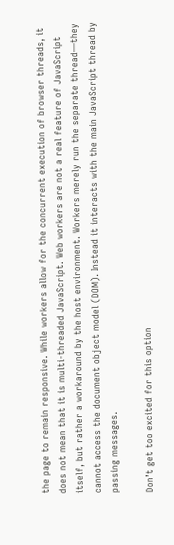the page to remain responsive. While workers allow for the concurrent execution of browser threads, it does not mean that it is multi-threaded JavaScript. Web workers are not a real feature of JavaScript itself, but rather a workaround by the host environment. Workers merely run the separate thread—they cannot access the document object model (DOM). Instead it interacts with the main JavaScript thread by passing messages.

Don’t get too excited for this option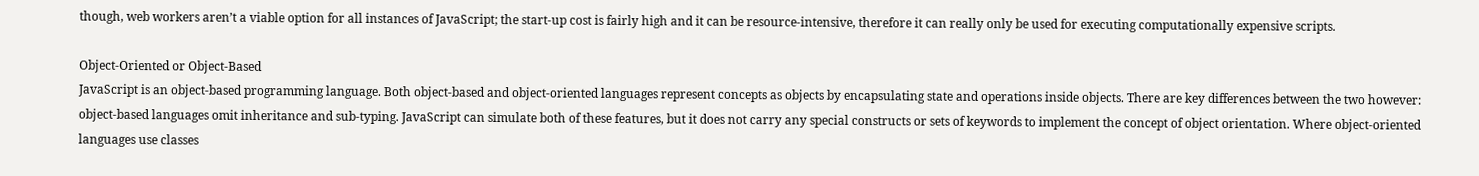though, web workers aren’t a viable option for all instances of JavaScript; the start-up cost is fairly high and it can be resource-intensive, therefore it can really only be used for executing computationally expensive scripts.

Object-Oriented or Object-Based
JavaScript is an object-based programming language. Both object-based and object-oriented languages represent concepts as objects by encapsulating state and operations inside objects. There are key differences between the two however: object-based languages omit inheritance and sub-typing. JavaScript can simulate both of these features, but it does not carry any special constructs or sets of keywords to implement the concept of object orientation. Where object-oriented languages use classes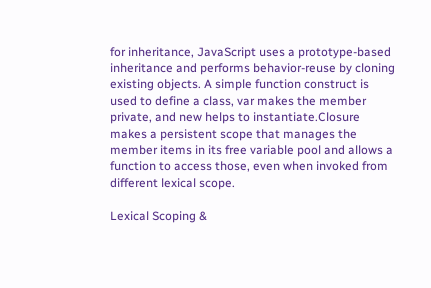for inheritance, JavaScript uses a prototype-based inheritance and performs behavior-reuse by cloning existing objects. A simple function construct is used to define a class, var makes the member private, and new helps to instantiate.Closure makes a persistent scope that manages the member items in its free variable pool and allows a function to access those, even when invoked from different lexical scope.

Lexical Scoping &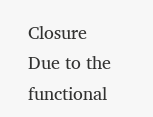Closure
Due to the functional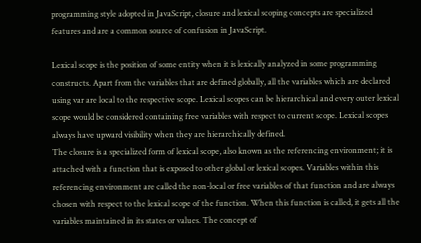programming style adopted in JavaScript, closure and lexical scoping concepts are specialized features and are a common source of confusion in JavaScript.

Lexical scope is the position of some entity when it is lexically analyzed in some programming constructs. Apart from the variables that are defined globally, all the variables which are declared using var are local to the respective scope. Lexical scopes can be hierarchical and every outer lexical scope would be considered containing free variables with respect to current scope. Lexical scopes always have upward visibility when they are hierarchically defined.
The closure is a specialized form of lexical scope, also known as the referencing environment; it is attached with a function that is exposed to other global or lexical scopes. Variables within this referencing environment are called the non-local or free variables of that function and are always chosen with respect to the lexical scope of the function. When this function is called, it gets all the variables maintained in its states or values. The concept of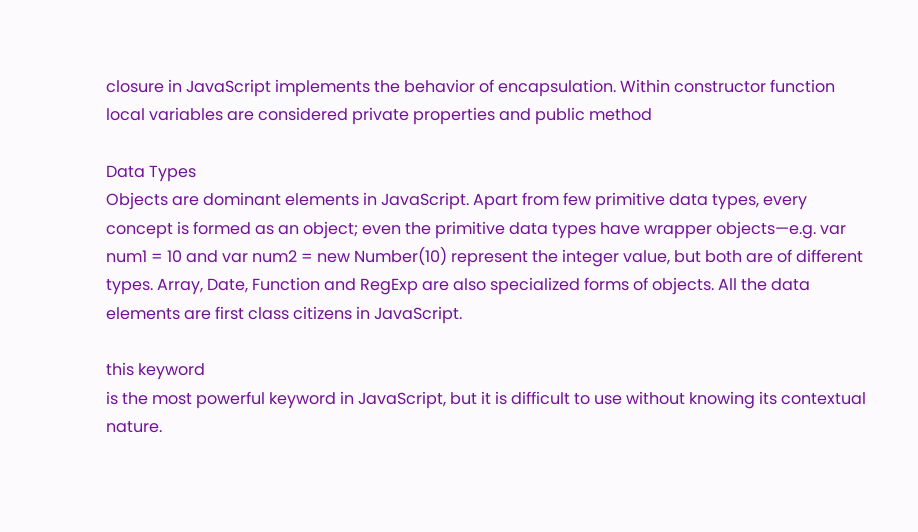closure in JavaScript implements the behavior of encapsulation. Within constructor function local variables are considered private properties and public method

Data Types
Objects are dominant elements in JavaScript. Apart from few primitive data types, every concept is formed as an object; even the primitive data types have wrapper objects—e.g. var num1 = 10 and var num2 = new Number(10) represent the integer value, but both are of different types. Array, Date, Function and RegExp are also specialized forms of objects. All the data elements are first class citizens in JavaScript.

this keyword
is the most powerful keyword in JavaScript, but it is difficult to use without knowing its contextual nature.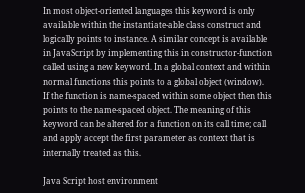In most object-oriented languages this keyword is only available within the instantiate-able class construct and logically points to instance. A similar concept is available in JavaScript by implementing this in constructor-function called using a new keyword. In a global context and within normal functions this points to a global object (window).
If the function is name-spaced within some object then this points to the name-spaced object. The meaning of this keyword can be altered for a function on its call time; call and apply accept the first parameter as context that is internally treated as this.

Java Script host environment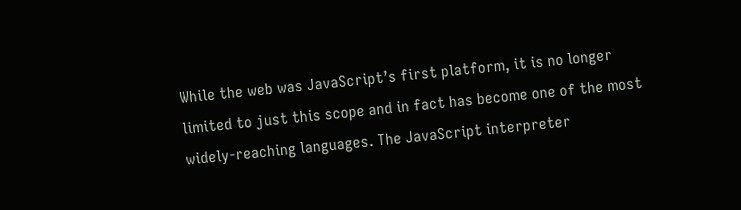While the web was JavaScript’s first platform, it is no longer limited to just this scope and in fact has become one of the most widely-reaching languages. The JavaScript interpreter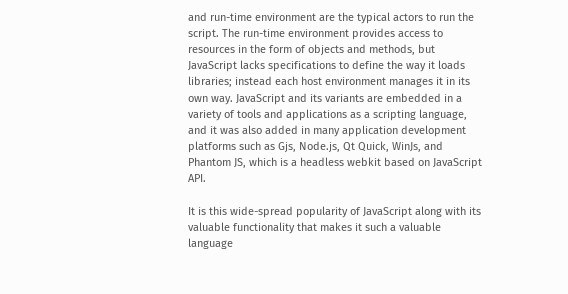and run-time environment are the typical actors to run the script. The run-time environment provides access to resources in the form of objects and methods, but JavaScript lacks specifications to define the way it loads libraries; instead each host environment manages it in its own way. JavaScript and its variants are embedded in a variety of tools and applications as a scripting language, and it was also added in many application development platforms such as Gjs, Node.js, Qt Quick, WinJs, and Phantom JS, which is a headless webkit based on JavaScript API.

It is this wide-spread popularity of JavaScript along with its valuable functionality that makes it such a valuable language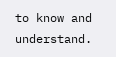to know and understand.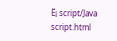Ë¡ script/Java script.html